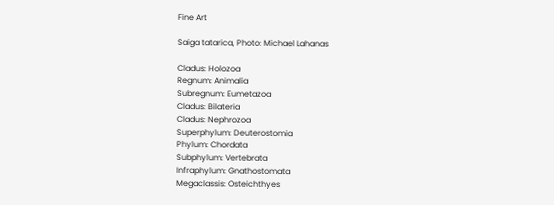Fine Art

Saiga tatarica, Photo: Michael Lahanas

Cladus: Holozoa
Regnum: Animalia
Subregnum: Eumetazoa
Cladus: Bilateria
Cladus: Nephrozoa
Superphylum: Deuterostomia
Phylum: Chordata
Subphylum: Vertebrata
Infraphylum: Gnathostomata
Megaclassis: Osteichthyes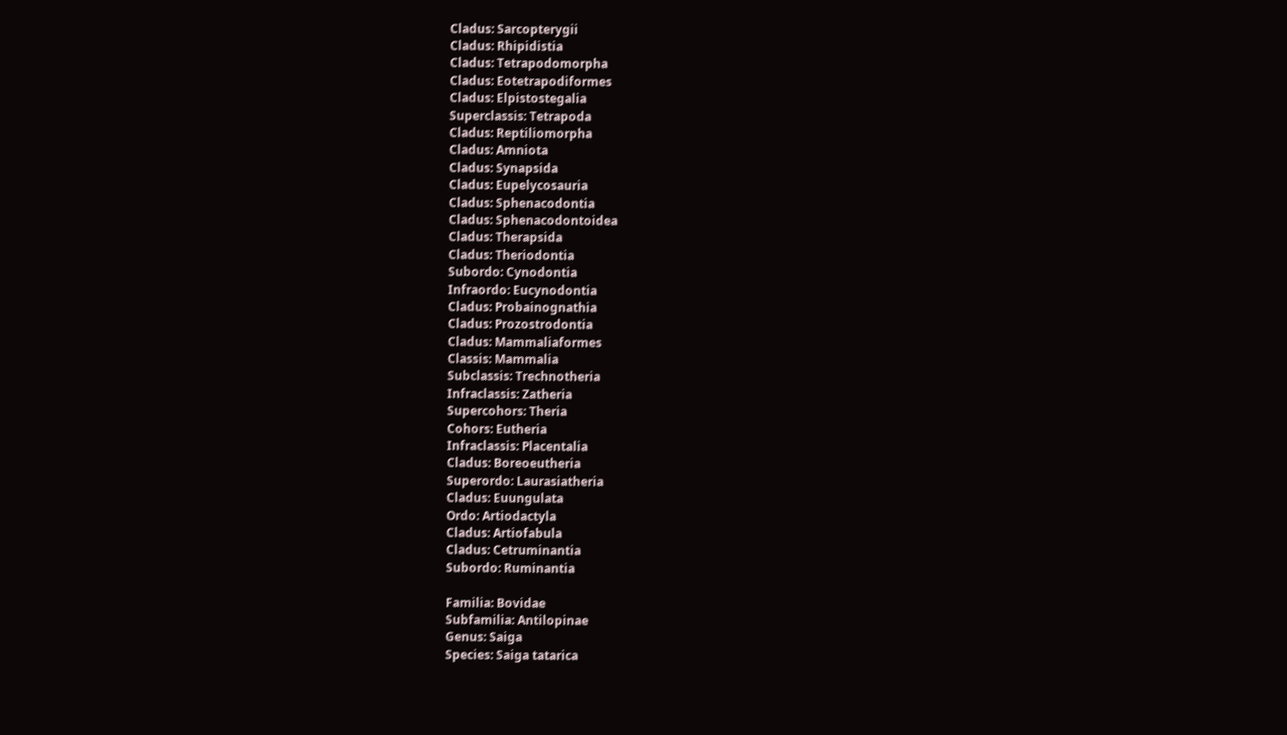Cladus: Sarcopterygii
Cladus: Rhipidistia
Cladus: Tetrapodomorpha
Cladus: Eotetrapodiformes
Cladus: Elpistostegalia
Superclassis: Tetrapoda
Cladus: Reptiliomorpha
Cladus: Amniota
Cladus: Synapsida
Cladus: Eupelycosauria
Cladus: Sphenacodontia
Cladus: Sphenacodontoidea
Cladus: Therapsida
Cladus: Theriodontia
Subordo: Cynodontia
Infraordo: Eucynodontia
Cladus: Probainognathia
Cladus: Prozostrodontia
Cladus: Mammaliaformes
Classis: Mammalia
Subclassis: Trechnotheria
Infraclassis: Zatheria
Supercohors: Theria
Cohors: Eutheria
Infraclassis: Placentalia
Cladus: Boreoeutheria
Superordo: Laurasiatheria
Cladus: Euungulata
Ordo: Artiodactyla
Cladus: Artiofabula
Cladus: Cetruminantia
Subordo: Ruminantia

Familia: Bovidae
Subfamilia: Antilopinae
Genus: Saiga
Species: Saiga tatarica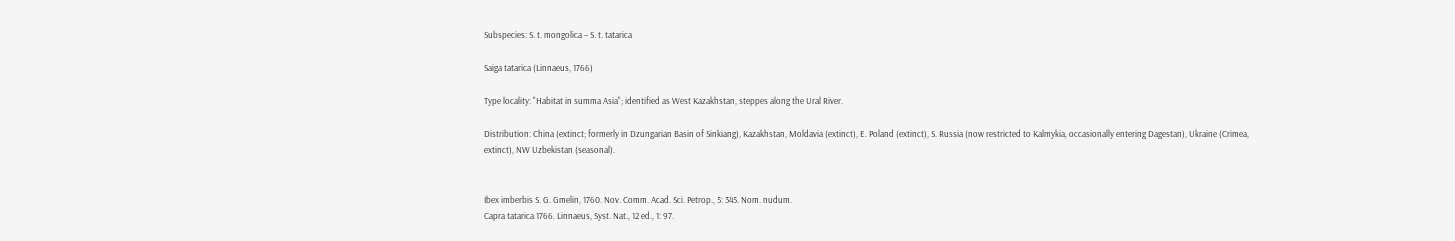Subspecies: S. t. mongolica – S. t. tatarica

Saiga tatarica (Linnaeus, 1766)

Type locality: "Habitat in summa Asia"; identified as West Kazakhstan, steppes along the Ural River.

Distribution: China (extinct; formerly in Dzungarian Basin of Sinkiang), Kazakhstan, Moldavia (extinct), E. Poland (extinct), S. Russia (now restricted to Kalmykia, occasionally entering Dagestan), Ukraine (Crimea, extinct), NW Uzbekistan (seasonal).


Ibex imberbis S. G. Gmelin, 1760. Nov. Comm. Acad. Sci. Petrop., 5: 345. Nom. nudum.
Capra tatarica 1766. Linnaeus, Syst. Nat., 12 ed., 1: 97.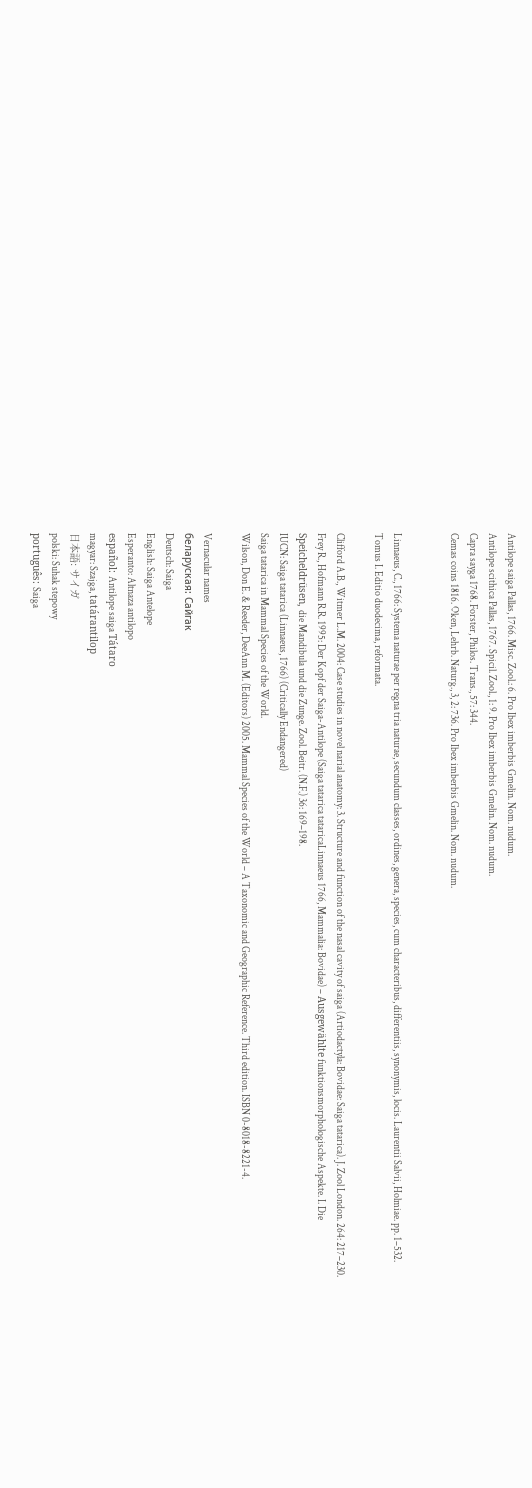Antilope saiga Pallas, 1766. Misc. Zool.: 6. Pro Ibex imberbis Gmelin. Nom. nudum.
Antilope scithica Pallas, 1767. Spicil. Zool., 1: 9. Pro Ibex imberbis Gmelin. Nom. nudum.
Capra sayga 1768. Forster, Philos. Trans., 57: 344.
Cemas coins 1816. Oken, Lehrb. Naturg., 3, 2: 736. Pro Ibex imberbis Gmelin. Nom. nudum.


Linnaeus, C., 1766: Systema naturae per regna tria naturae, secundum classes, ordines, genera, species, cum characteribus, differentiis, synonymis, locis. Laurentii Salvii, Holmiae. pp. 1–532. Tomus I. Editio duodecima, reformata.

Clifford A.B., Witmer L.M. 2004: Case studies in novel narial anatomy: 3. Structure and function of the nasal cavity of saiga (Artiodactyla: Bovidae: Saiga tatarica). J. Zool London. 264: 217–230.
Frey R., Hofmann R.R. 1995: Der Kopf der Saiga-Antilope (Saiga tatarica tataricaLinnaeus 1766, Mammalia: Bovidae) – Ausgewählte funktionsmorphologische Aspekte. I. Die Speicheldrüsen, die Mandibula und die Zunge. Zool. Beitr. (N.F.) 36: 169–198.
IUCN: Saiga tatarica (Linnaeus, 1766) (Critically Endangered)
Saiga tatarica in Mammal Species of the World.
Wilson, Don E. & Reeder, DeeAnn M. (Editors) 2005. Mammal Species of the World – A Taxonomic and Geographic Reference. Third edition. ISBN 0-8018-8221-4.

Vernacular names
беларуская: Сайгак
Deutsch: Saiga
English: Saiga Antelope
Esperanto: Altnaza antilopo
español: Antilope saiga Tátaro
magyar: Szajga, tatárantilop
日本語: サイガ
polski: Suhak stepowy
português: Saiga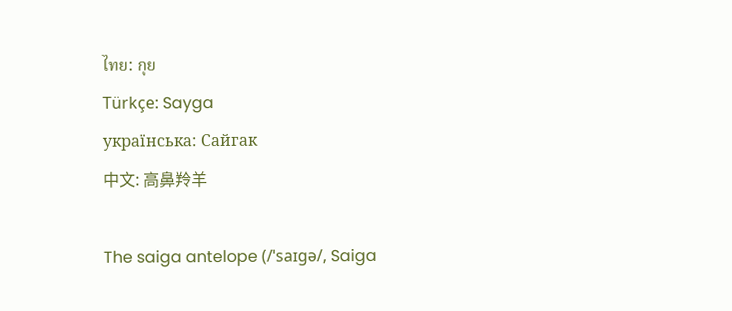ไทย: กุย
Türkçe: Sayga
українська: Сайгак
中文: 高鼻羚羊

The saiga antelope (/ˈsaɪɡə/, Saiga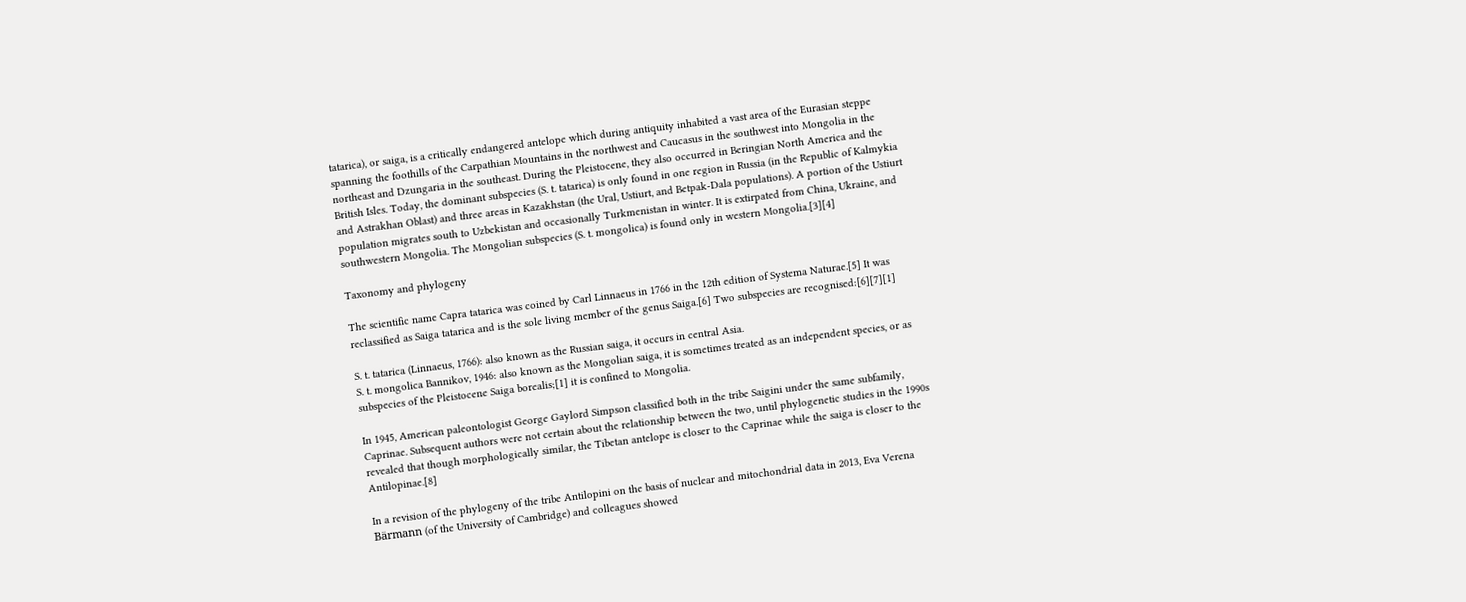tatarica), or saiga, is a critically endangered antelope which during antiquity inhabited a vast area of the Eurasian steppe spanning the foothills of the Carpathian Mountains in the northwest and Caucasus in the southwest into Mongolia in the northeast and Dzungaria in the southeast. During the Pleistocene, they also occurred in Beringian North America and the British Isles. Today, the dominant subspecies (S. t. tatarica) is only found in one region in Russia (in the Republic of Kalmykia and Astrakhan Oblast) and three areas in Kazakhstan (the Ural, Ustiurt, and Betpak-Dala populations). A portion of the Ustiurt population migrates south to Uzbekistan and occasionally Turkmenistan in winter. It is extirpated from China, Ukraine, and southwestern Mongolia. The Mongolian subspecies (S. t. mongolica) is found only in western Mongolia.[3][4]

Taxonomy and phylogeny

The scientific name Capra tatarica was coined by Carl Linnaeus in 1766 in the 12th edition of Systema Naturae.[5] It was reclassified as Saiga tatarica and is the sole living member of the genus Saiga.[6] Two subspecies are recognised:[6][7][1]

S. t. tatarica (Linnaeus, 1766): also known as the Russian saiga, it occurs in central Asia.
S. t. mongolica Bannikov, 1946: also known as the Mongolian saiga, it is sometimes treated as an independent species, or as subspecies of the Pleistocene Saiga borealis;[1] it is confined to Mongolia.

In 1945, American paleontologist George Gaylord Simpson classified both in the tribe Saigini under the same subfamily, Caprinae. Subsequent authors were not certain about the relationship between the two, until phylogenetic studies in the 1990s revealed that though morphologically similar, the Tibetan antelope is closer to the Caprinae while the saiga is closer to the Antilopinae.[8]

In a revision of the phylogeny of the tribe Antilopini on the basis of nuclear and mitochondrial data in 2013, Eva Verena Bärmann (of the University of Cambridge) and colleagues showed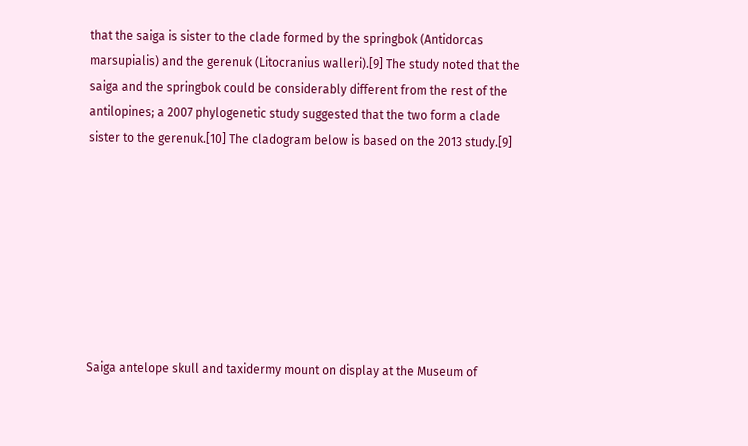that the saiga is sister to the clade formed by the springbok (Antidorcas marsupialis) and the gerenuk (Litocranius walleri).[9] The study noted that the saiga and the springbok could be considerably different from the rest of the antilopines; a 2007 phylogenetic study suggested that the two form a clade sister to the gerenuk.[10] The cladogram below is based on the 2013 study.[9]








Saiga antelope skull and taxidermy mount on display at the Museum of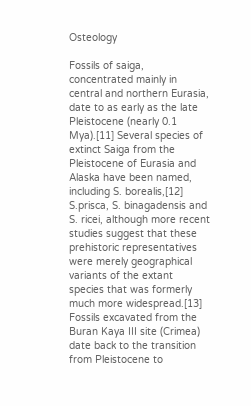Osteology

Fossils of saiga, concentrated mainly in central and northern Eurasia, date to as early as the late Pleistocene (nearly 0.1 Mya).[11] Several species of extinct Saiga from the Pleistocene of Eurasia and Alaska have been named, including S. borealis,[12] S.prisca, S. binagadensis and S. ricei, although more recent studies suggest that these prehistoric representatives were merely geographical variants of the extant species that was formerly much more widespread.[13] Fossils excavated from the Buran Kaya III site (Crimea) date back to the transition from Pleistocene to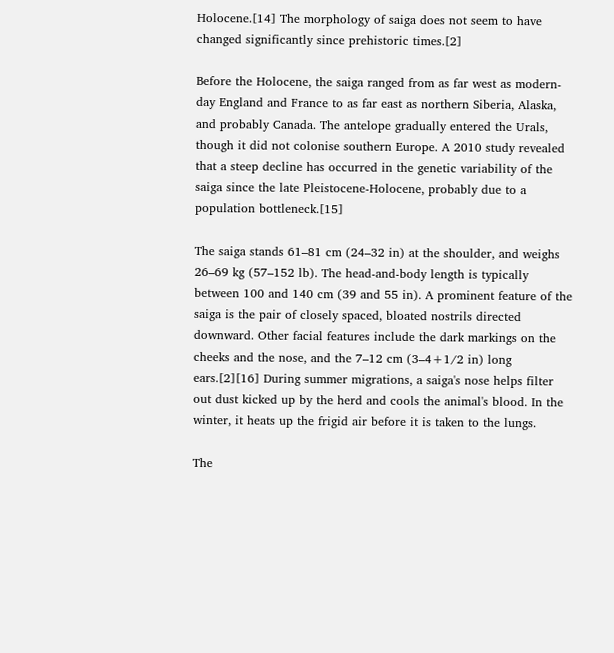Holocene.[14] The morphology of saiga does not seem to have changed significantly since prehistoric times.[2]

Before the Holocene, the saiga ranged from as far west as modern-day England and France to as far east as northern Siberia, Alaska, and probably Canada. The antelope gradually entered the Urals, though it did not colonise southern Europe. A 2010 study revealed that a steep decline has occurred in the genetic variability of the saiga since the late Pleistocene-Holocene, probably due to a population bottleneck.[15]

The saiga stands 61–81 cm (24–32 in) at the shoulder, and weighs 26–69 kg (57–152 lb). The head-and-body length is typically between 100 and 140 cm (39 and 55 in). A prominent feature of the saiga is the pair of closely spaced, bloated nostrils directed downward. Other facial features include the dark markings on the cheeks and the nose, and the 7–12 cm (3–4+1⁄2 in) long ears.[2][16] During summer migrations, a saiga's nose helps filter out dust kicked up by the herd and cools the animal's blood. In the winter, it heats up the frigid air before it is taken to the lungs.

The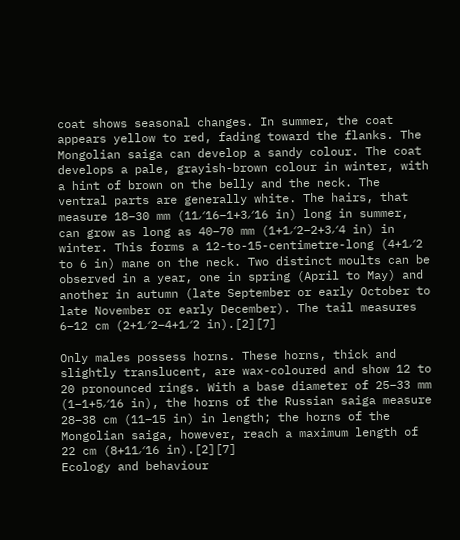coat shows seasonal changes. In summer, the coat appears yellow to red, fading toward the flanks. The Mongolian saiga can develop a sandy colour. The coat develops a pale, grayish-brown colour in winter, with a hint of brown on the belly and the neck. The ventral parts are generally white. The hairs, that measure 18–30 mm (11⁄16–1+3⁄16 in) long in summer, can grow as long as 40–70 mm (1+1⁄2–2+3⁄4 in) in winter. This forms a 12-to-15-centimetre-long (4+1⁄2 to 6 in) mane on the neck. Two distinct moults can be observed in a year, one in spring (April to May) and another in autumn (late September or early October to late November or early December). The tail measures 6–12 cm (2+1⁄2–4+1⁄2 in).[2][7]

Only males possess horns. These horns, thick and slightly translucent, are wax-coloured and show 12 to 20 pronounced rings. With a base diameter of 25–33 mm (1–1+5⁄16 in), the horns of the Russian saiga measure 28–38 cm (11–15 in) in length; the horns of the Mongolian saiga, however, reach a maximum length of 22 cm (8+11⁄16 in).[2][7]
Ecology and behaviour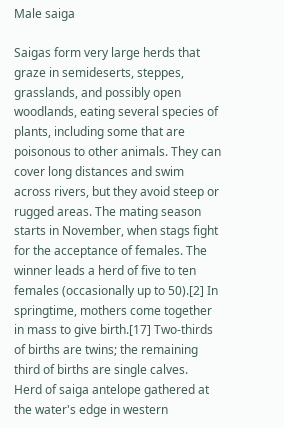Male saiga

Saigas form very large herds that graze in semideserts, steppes, grasslands, and possibly open woodlands, eating several species of plants, including some that are poisonous to other animals. They can cover long distances and swim across rivers, but they avoid steep or rugged areas. The mating season starts in November, when stags fight for the acceptance of females. The winner leads a herd of five to ten females (occasionally up to 50).[2] In springtime, mothers come together in mass to give birth.[17] Two-thirds of births are twins; the remaining third of births are single calves.
Herd of saiga antelope gathered at the water's edge in western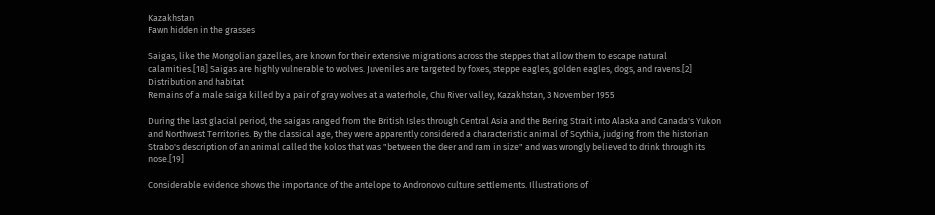Kazakhstan
Fawn hidden in the grasses

Saigas, like the Mongolian gazelles, are known for their extensive migrations across the steppes that allow them to escape natural calamities.[18] Saigas are highly vulnerable to wolves. Juveniles are targeted by foxes, steppe eagles, golden eagles, dogs, and ravens.[2]
Distribution and habitat
Remains of a male saiga killed by a pair of gray wolves at a waterhole, Chu River valley, Kazakhstan, 3 November 1955

During the last glacial period, the saigas ranged from the British Isles through Central Asia and the Bering Strait into Alaska and Canada's Yukon and Northwest Territories. By the classical age, they were apparently considered a characteristic animal of Scythia, judging from the historian Strabo's description of an animal called the kolos that was "between the deer and ram in size" and was wrongly believed to drink through its nose.[19]

Considerable evidence shows the importance of the antelope to Andronovo culture settlements. Illustrations of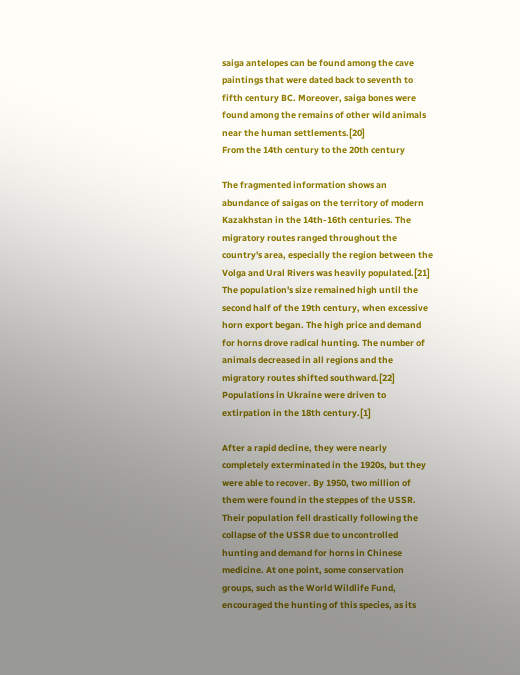saiga antelopes can be found among the cave paintings that were dated back to seventh to fifth century BC. Moreover, saiga bones were found among the remains of other wild animals near the human settlements.[20]
From the 14th century to the 20th century

The fragmented information shows an abundance of saigas on the territory of modern Kazakhstan in the 14th-16th centuries. The migratory routes ranged throughout the country's area, especially the region between the Volga and Ural Rivers was heavily populated.[21] The population's size remained high until the second half of the 19th century, when excessive horn export began. The high price and demand for horns drove radical hunting. The number of animals decreased in all regions and the migratory routes shifted southward.[22] Populations in Ukraine were driven to extirpation in the 18th century.[1]

After a rapid decline, they were nearly completely exterminated in the 1920s, but they were able to recover. By 1950, two million of them were found in the steppes of the USSR. Their population fell drastically following the collapse of the USSR due to uncontrolled hunting and demand for horns in Chinese medicine. At one point, some conservation groups, such as the World Wildlife Fund, encouraged the hunting of this species, as its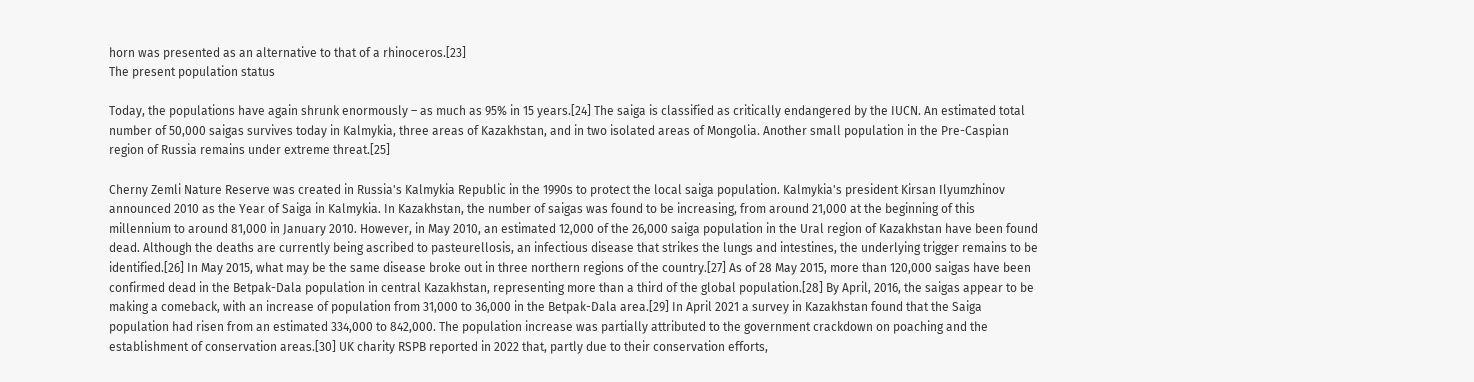horn was presented as an alternative to that of a rhinoceros.[23]
The present population status

Today, the populations have again shrunk enormously – as much as 95% in 15 years.[24] The saiga is classified as critically endangered by the IUCN. An estimated total number of 50,000 saigas survives today in Kalmykia, three areas of Kazakhstan, and in two isolated areas of Mongolia. Another small population in the Pre-Caspian region of Russia remains under extreme threat.[25]

Cherny Zemli Nature Reserve was created in Russia's Kalmykia Republic in the 1990s to protect the local saiga population. Kalmykia's president Kirsan Ilyumzhinov announced 2010 as the Year of Saiga in Kalmykia. In Kazakhstan, the number of saigas was found to be increasing, from around 21,000 at the beginning of this millennium to around 81,000 in January 2010. However, in May 2010, an estimated 12,000 of the 26,000 saiga population in the Ural region of Kazakhstan have been found dead. Although the deaths are currently being ascribed to pasteurellosis, an infectious disease that strikes the lungs and intestines, the underlying trigger remains to be identified.[26] In May 2015, what may be the same disease broke out in three northern regions of the country.[27] As of 28 May 2015, more than 120,000 saigas have been confirmed dead in the Betpak-Dala population in central Kazakhstan, representing more than a third of the global population.[28] By April, 2016, the saigas appear to be making a comeback, with an increase of population from 31,000 to 36,000 in the Betpak-Dala area.[29] In April 2021 a survey in Kazakhstan found that the Saiga population had risen from an estimated 334,000 to 842,000. The population increase was partially attributed to the government crackdown on poaching and the establishment of conservation areas.[30] UK charity RSPB reported in 2022 that, partly due to their conservation efforts,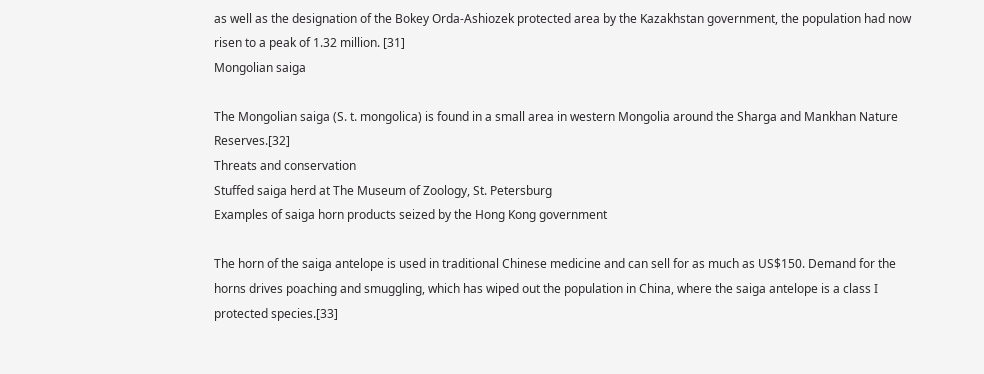as well as the designation of the Bokey Orda-Ashiozek protected area by the Kazakhstan government, the population had now risen to a peak of 1.32 million. [31]
Mongolian saiga

The Mongolian saiga (S. t. mongolica) is found in a small area in western Mongolia around the Sharga and Mankhan Nature Reserves.[32]
Threats and conservation
Stuffed saiga herd at The Museum of Zoology, St. Petersburg
Examples of saiga horn products seized by the Hong Kong government

The horn of the saiga antelope is used in traditional Chinese medicine and can sell for as much as US$150. Demand for the horns drives poaching and smuggling, which has wiped out the population in China, where the saiga antelope is a class I protected species.[33]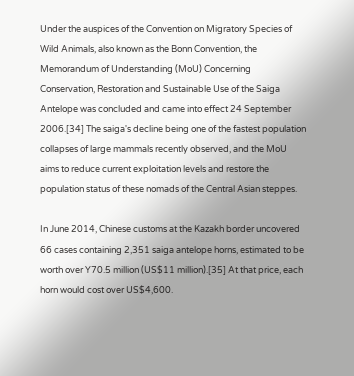Under the auspices of the Convention on Migratory Species of Wild Animals, also known as the Bonn Convention, the Memorandum of Understanding (MoU) Concerning Conservation, Restoration and Sustainable Use of the Saiga Antelope was concluded and came into effect 24 September 2006.[34] The saiga's decline being one of the fastest population collapses of large mammals recently observed, and the MoU aims to reduce current exploitation levels and restore the population status of these nomads of the Central Asian steppes.

In June 2014, Chinese customs at the Kazakh border uncovered 66 cases containing 2,351 saiga antelope horns, estimated to be worth over Y70.5 million (US$11 million).[35] At that price, each horn would cost over US$4,600.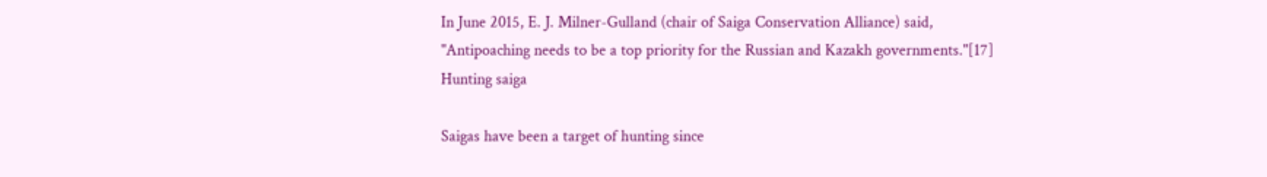In June 2015, E. J. Milner-Gulland (chair of Saiga Conservation Alliance) said, "Antipoaching needs to be a top priority for the Russian and Kazakh governments."[17]
Hunting saiga

Saigas have been a target of hunting since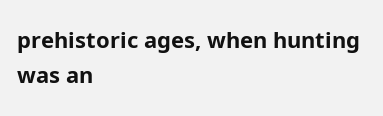prehistoric ages, when hunting was an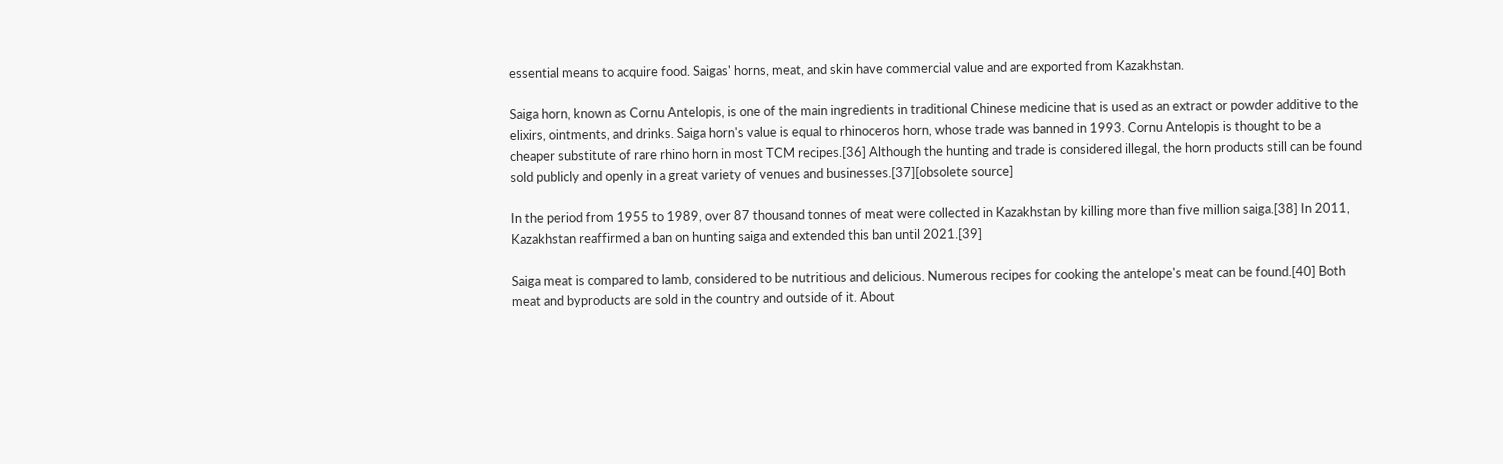essential means to acquire food. Saigas' horns, meat, and skin have commercial value and are exported from Kazakhstan.

Saiga horn, known as Cornu Antelopis, is one of the main ingredients in traditional Chinese medicine that is used as an extract or powder additive to the elixirs, ointments, and drinks. Saiga horn's value is equal to rhinoceros horn, whose trade was banned in 1993. Cornu Antelopis is thought to be a cheaper substitute of rare rhino horn in most TCM recipes.[36] Although the hunting and trade is considered illegal, the horn products still can be found sold publicly and openly in a great variety of venues and businesses.[37][obsolete source]

In the period from 1955 to 1989, over 87 thousand tonnes of meat were collected in Kazakhstan by killing more than five million saiga.[38] In 2011, Kazakhstan reaffirmed a ban on hunting saiga and extended this ban until 2021.[39]

Saiga meat is compared to lamb, considered to be nutritious and delicious. Numerous recipes for cooking the antelope's meat can be found.[40] Both meat and byproducts are sold in the country and outside of it. About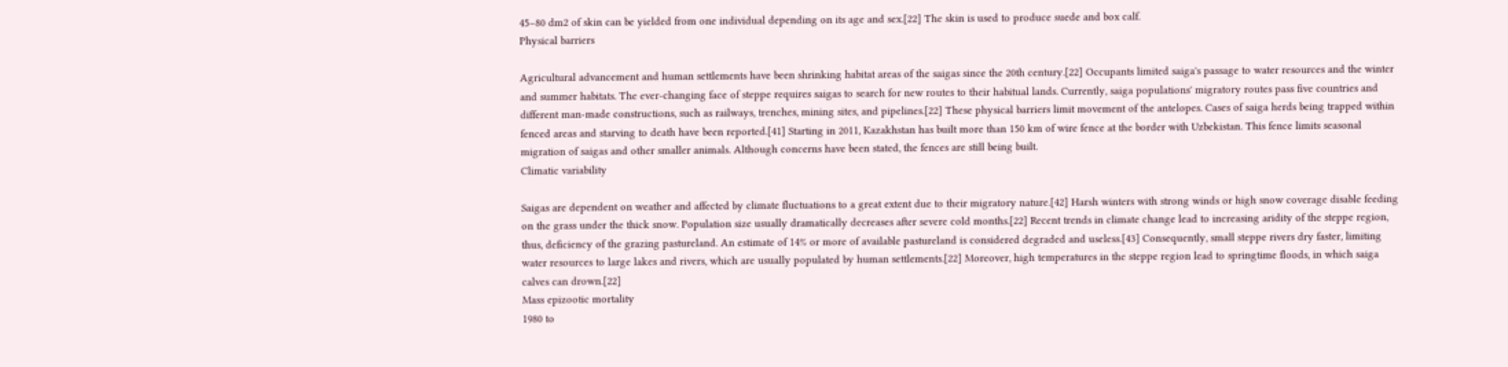45–80 dm2 of skin can be yielded from one individual depending on its age and sex.[22] The skin is used to produce suede and box calf.
Physical barriers

Agricultural advancement and human settlements have been shrinking habitat areas of the saigas since the 20th century.[22] Occupants limited saiga's passage to water resources and the winter and summer habitats. The ever-changing face of steppe requires saigas to search for new routes to their habitual lands. Currently, saiga populations' migratory routes pass five countries and different man-made constructions, such as railways, trenches, mining sites, and pipelines.[22] These physical barriers limit movement of the antelopes. Cases of saiga herds being trapped within fenced areas and starving to death have been reported.[41] Starting in 2011, Kazakhstan has built more than 150 km of wire fence at the border with Uzbekistan. This fence limits seasonal migration of saigas and other smaller animals. Although concerns have been stated, the fences are still being built.
Climatic variability

Saigas are dependent on weather and affected by climate fluctuations to a great extent due to their migratory nature.[42] Harsh winters with strong winds or high snow coverage disable feeding on the grass under the thick snow. Population size usually dramatically decreases after severe cold months.[22] Recent trends in climate change lead to increasing aridity of the steppe region, thus, deficiency of the grazing pastureland. An estimate of 14% or more of available pastureland is considered degraded and useless.[43] Consequently, small steppe rivers dry faster, limiting water resources to large lakes and rivers, which are usually populated by human settlements.[22] Moreover, high temperatures in the steppe region lead to springtime floods, in which saiga calves can drown.[22]
Mass epizootic mortality
1980 to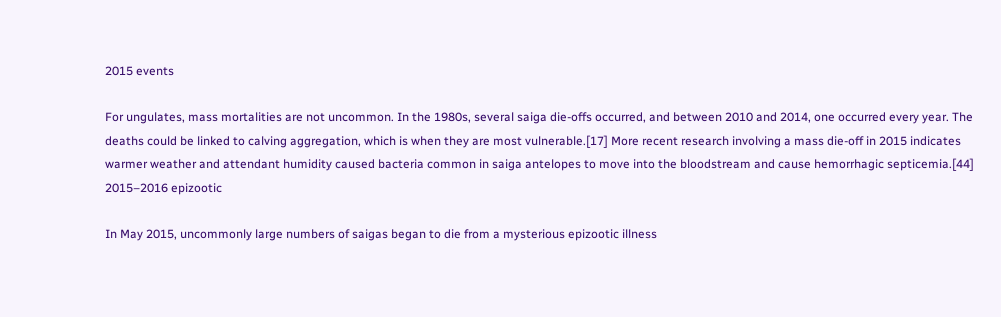2015 events

For ungulates, mass mortalities are not uncommon. In the 1980s, several saiga die-offs occurred, and between 2010 and 2014, one occurred every year. The deaths could be linked to calving aggregation, which is when they are most vulnerable.[17] More recent research involving a mass die-off in 2015 indicates warmer weather and attendant humidity caused bacteria common in saiga antelopes to move into the bloodstream and cause hemorrhagic septicemia.[44]
2015–2016 epizootic

In May 2015, uncommonly large numbers of saigas began to die from a mysterious epizootic illness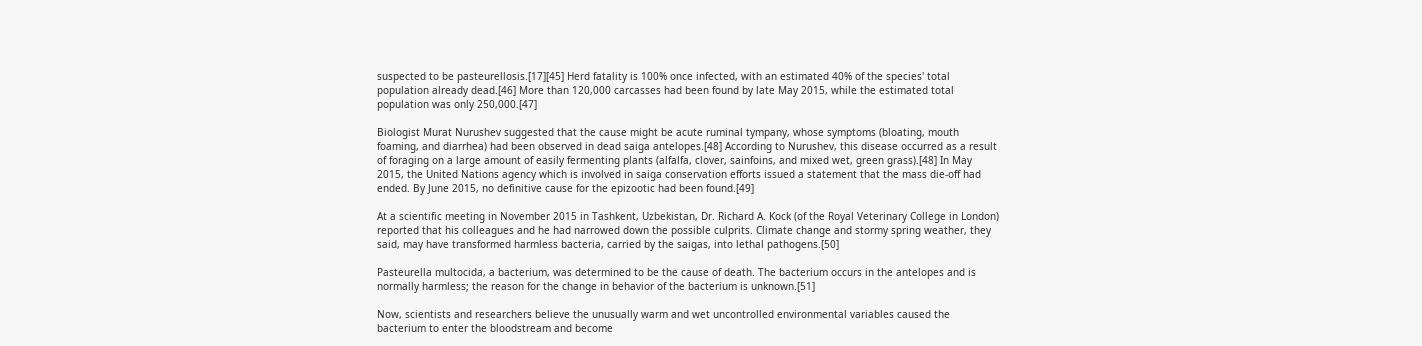suspected to be pasteurellosis.[17][45] Herd fatality is 100% once infected, with an estimated 40% of the species' total population already dead.[46] More than 120,000 carcasses had been found by late May 2015, while the estimated total population was only 250,000.[47]

Biologist Murat Nurushev suggested that the cause might be acute ruminal tympany, whose symptoms (bloating, mouth foaming, and diarrhea) had been observed in dead saiga antelopes.[48] According to Nurushev, this disease occurred as a result of foraging on a large amount of easily fermenting plants (alfalfa, clover, sainfoins, and mixed wet, green grass).[48] In May 2015, the United Nations agency which is involved in saiga conservation efforts issued a statement that the mass die-off had ended. By June 2015, no definitive cause for the epizootic had been found.[49]

At a scientific meeting in November 2015 in Tashkent, Uzbekistan, Dr. Richard A. Kock (of the Royal Veterinary College in London) reported that his colleagues and he had narrowed down the possible culprits. Climate change and stormy spring weather, they said, may have transformed harmless bacteria, carried by the saigas, into lethal pathogens.[50]

Pasteurella multocida, a bacterium, was determined to be the cause of death. The bacterium occurs in the antelopes and is normally harmless; the reason for the change in behavior of the bacterium is unknown.[51]

Now, scientists and researchers believe the unusually warm and wet uncontrolled environmental variables caused the bacterium to enter the bloodstream and become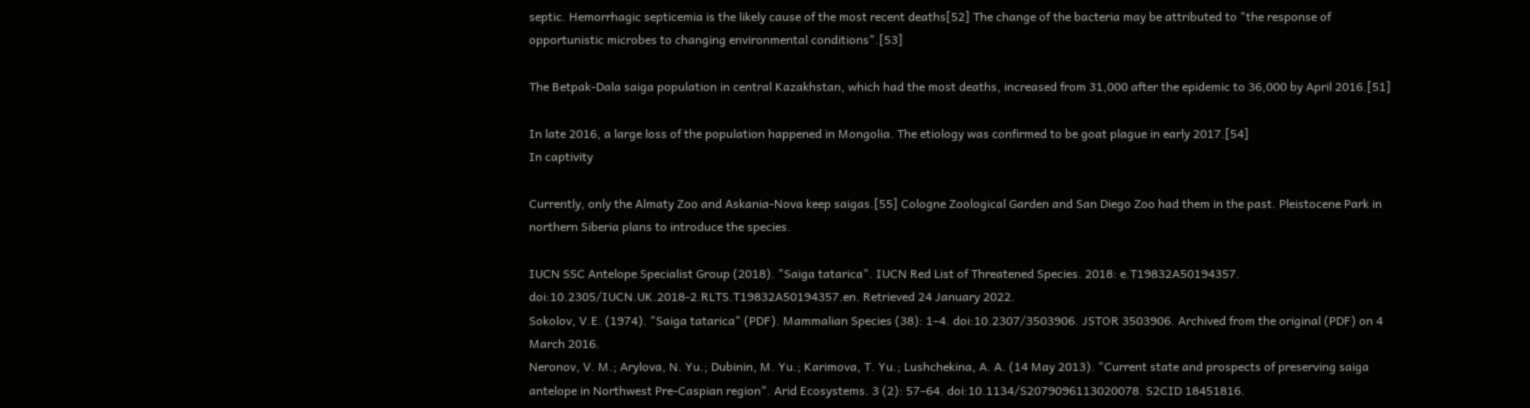septic. Hemorrhagic septicemia is the likely cause of the most recent deaths[52] The change of the bacteria may be attributed to "the response of opportunistic microbes to changing environmental conditions".[53]

The Betpak-Dala saiga population in central Kazakhstan, which had the most deaths, increased from 31,000 after the epidemic to 36,000 by April 2016.[51]

In late 2016, a large loss of the population happened in Mongolia. The etiology was confirmed to be goat plague in early 2017.[54]
In captivity

Currently, only the Almaty Zoo and Askania-Nova keep saigas.[55] Cologne Zoological Garden and San Diego Zoo had them in the past. Pleistocene Park in northern Siberia plans to introduce the species.

IUCN SSC Antelope Specialist Group (2018). "Saiga tatarica". IUCN Red List of Threatened Species. 2018: e.T19832A50194357. doi:10.2305/IUCN.UK.2018-2.RLTS.T19832A50194357.en. Retrieved 24 January 2022.
Sokolov, V.E. (1974). "Saiga tatarica" (PDF). Mammalian Species (38): 1–4. doi:10.2307/3503906. JSTOR 3503906. Archived from the original (PDF) on 4 March 2016.
Neronov, V. M.; Arylova, N. Yu.; Dubinin, M. Yu.; Karimova, T. Yu.; Lushchekina, A. A. (14 May 2013). "Current state and prospects of preserving saiga antelope in Northwest Pre-Caspian region". Arid Ecosystems. 3 (2): 57–64. doi:10.1134/S2079096113020078. S2CID 18451816.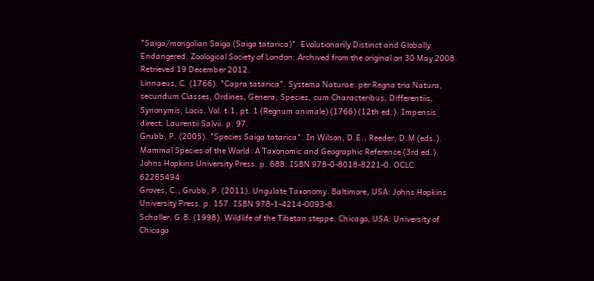"Saiga/mongolian Saiga (Saiga tatarica)". Evolutionarily Distinct and Globally Endangered. Zoological Society of London. Archived from the original on 30 May 2008. Retrieved 19 December 2012.
Linnaeus, C. (1766). "Capra tatarica". Systema Naturae: per Regna tria Natura, secundum Classes, Ordines, Genera, Species, cum Characteribus, Differentiis, Synonymis, Locis. Vol. t.1, pt. 1 (Regnum animale) (1766) (12th ed.). Impensis direct. Laurentii Salvii. p. 97.
Grubb, P. (2005). "Species Saiga tatarica". In Wilson, D.E.; Reeder, D.M (eds.). Mammal Species of the World: A Taxonomic and Geographic Reference (3rd ed.). Johns Hopkins University Press. p. 688. ISBN 978-0-8018-8221-0. OCLC 62265494.
Groves, C.; Grubb, P. (2011). Ungulate Taxonomy. Baltimore, USA: Johns Hopkins University Press. p. 157. ISBN 978-1-4214-0093-8.
Schaller, G.B. (1998). Wildlife of the Tibetan steppe. Chicago, USA: University of Chicago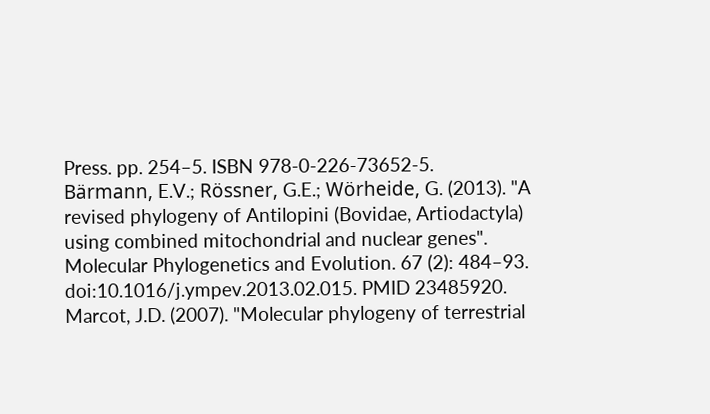Press. pp. 254–5. ISBN 978-0-226-73652-5.
Bärmann, E.V.; Rössner, G.E.; Wörheide, G. (2013). "A revised phylogeny of Antilopini (Bovidae, Artiodactyla) using combined mitochondrial and nuclear genes". Molecular Phylogenetics and Evolution. 67 (2): 484–93. doi:10.1016/j.ympev.2013.02.015. PMID 23485920.
Marcot, J.D. (2007). "Molecular phylogeny of terrestrial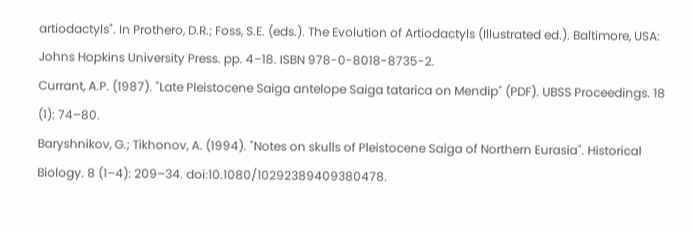artiodactyls". In Prothero, D.R.; Foss, S.E. (eds.). The Evolution of Artiodactyls (Illustrated ed.). Baltimore, USA: Johns Hopkins University Press. pp. 4–18. ISBN 978-0-8018-8735-2.
Currant, A.P. (1987). "Late Pleistocene Saiga antelope Saiga tatarica on Mendip" (PDF). UBSS Proceedings. 18 (1): 74–80.
Baryshnikov, G.; Tikhonov, A. (1994). "Notes on skulls of Pleistocene Saiga of Northern Eurasia". Historical Biology. 8 (1–4): 209–34. doi:10.1080/10292389409380478.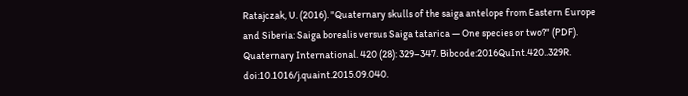Ratajczak, U. (2016). "Quaternary skulls of the saiga antelope from Eastern Europe and Siberia: Saiga borealis versus Saiga tatarica — One species or two?" (PDF). Quaternary International. 420 (28): 329–347. Bibcode:2016QuInt.420..329R. doi:10.1016/j.quaint.2015.09.040.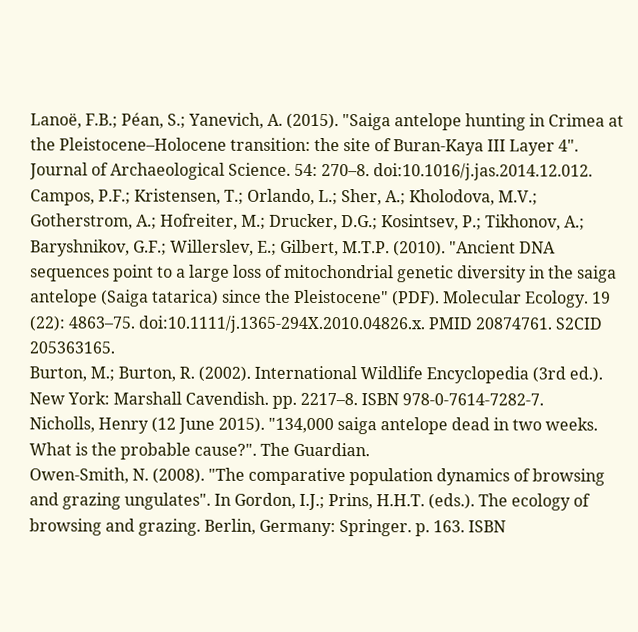Lanoë, F.B.; Péan, S.; Yanevich, A. (2015). "Saiga antelope hunting in Crimea at the Pleistocene–Holocene transition: the site of Buran-Kaya III Layer 4". Journal of Archaeological Science. 54: 270–8. doi:10.1016/j.jas.2014.12.012.
Campos, P.F.; Kristensen, T.; Orlando, L.; Sher, A.; Kholodova, M.V.; Gotherstrom, A.; Hofreiter, M.; Drucker, D.G.; Kosintsev, P.; Tikhonov, A.; Baryshnikov, G.F.; Willerslev, E.; Gilbert, M.T.P. (2010). "Ancient DNA sequences point to a large loss of mitochondrial genetic diversity in the saiga antelope (Saiga tatarica) since the Pleistocene" (PDF). Molecular Ecology. 19 (22): 4863–75. doi:10.1111/j.1365-294X.2010.04826.x. PMID 20874761. S2CID 205363165.
Burton, M.; Burton, R. (2002). International Wildlife Encyclopedia (3rd ed.). New York: Marshall Cavendish. pp. 2217–8. ISBN 978-0-7614-7282-7.
Nicholls, Henry (12 June 2015). "134,000 saiga antelope dead in two weeks. What is the probable cause?". The Guardian.
Owen-Smith, N. (2008). "The comparative population dynamics of browsing and grazing ungulates". In Gordon, I.J.; Prins, H.H.T. (eds.). The ecology of browsing and grazing. Berlin, Germany: Springer. p. 163. ISBN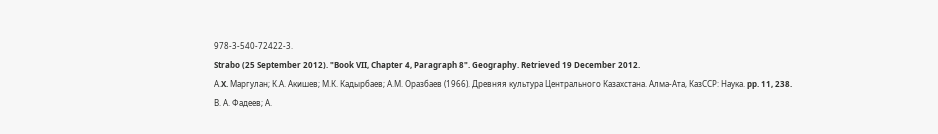978-3-540-72422-3.
Strabo (25 September 2012). "Book VII, Chapter 4, Paragraph 8". Geography. Retrieved 19 December 2012.
А.X. Маргулан; К.А. Акишев; М.К. Кадырбаев; А.М. Оразбаев (1966). Древняя культура Центрального Казахстана. Алма-Ата, КазССР: Наука. pp. 11, 238.
В. А. Фадеев; А.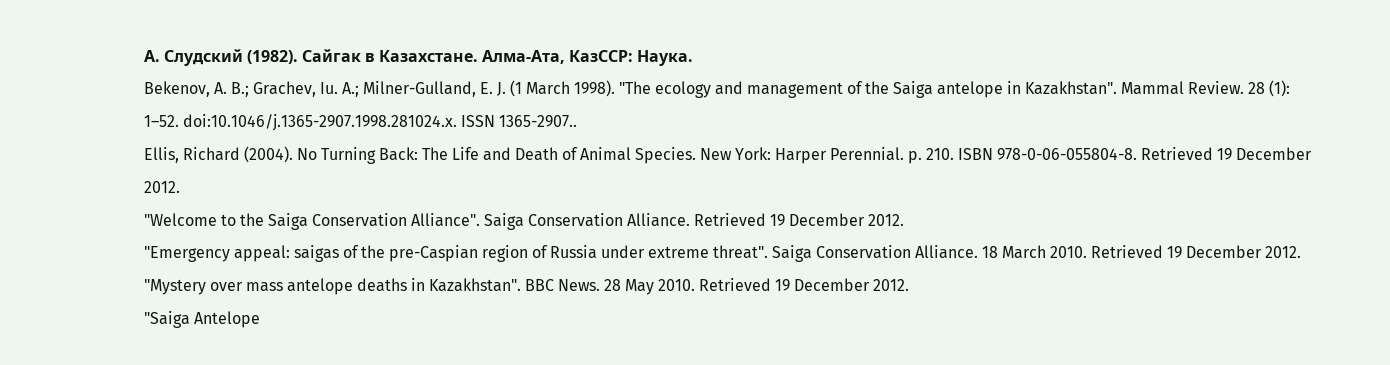А. Слудский (1982). Сайгак в Казахстане. Алма-Ата, КазССР: Наука.
Bekenov, A. B.; Grachev, Iu. A.; Milner-Gulland, E. J. (1 March 1998). "The ecology and management of the Saiga antelope in Kazakhstan". Mammal Review. 28 (1): 1–52. doi:10.1046/j.1365-2907.1998.281024.x. ISSN 1365-2907..
Ellis, Richard (2004). No Turning Back: The Life and Death of Animal Species. New York: Harper Perennial. p. 210. ISBN 978-0-06-055804-8. Retrieved 19 December 2012.
"Welcome to the Saiga Conservation Alliance". Saiga Conservation Alliance. Retrieved 19 December 2012.
"Emergency appeal: saigas of the pre-Caspian region of Russia under extreme threat". Saiga Conservation Alliance. 18 March 2010. Retrieved 19 December 2012.
"Mystery over mass antelope deaths in Kazakhstan". BBC News. 28 May 2010. Retrieved 19 December 2012.
"Saiga Antelope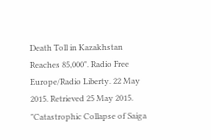Death Toll in Kazakhstan Reaches 85,000". Radio Free Europe/Radio Liberty. 22 May 2015. Retrieved 25 May 2015.
"Catastrophic Collapse of Saiga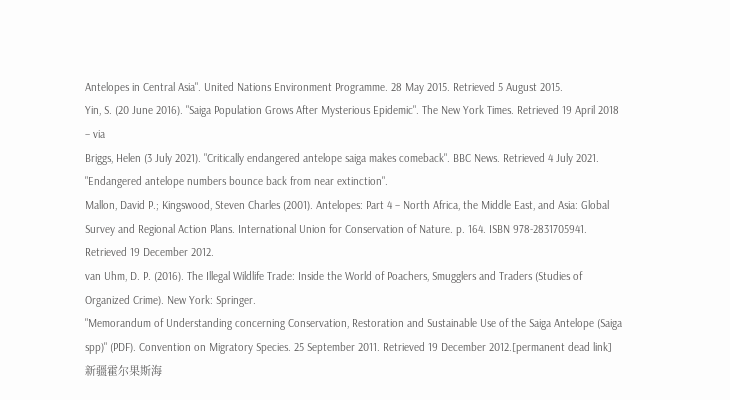Antelopes in Central Asia". United Nations Environment Programme. 28 May 2015. Retrieved 5 August 2015.
Yin, S. (20 June 2016). "Saiga Population Grows After Mysterious Epidemic". The New York Times. Retrieved 19 April 2018 – via
Briggs, Helen (3 July 2021). "Critically endangered antelope saiga makes comeback". BBC News. Retrieved 4 July 2021.
"Endangered antelope numbers bounce back from near extinction".
Mallon, David P.; Kingswood, Steven Charles (2001). Antelopes: Part 4 – North Africa, the Middle East, and Asia: Global Survey and Regional Action Plans. International Union for Conservation of Nature. p. 164. ISBN 978-2831705941. Retrieved 19 December 2012.
van Uhm, D. P. (2016). The Illegal Wildlife Trade: Inside the World of Poachers, Smugglers and Traders (Studies of Organized Crime). New York: Springer.
"Memorandum of Understanding concerning Conservation, Restoration and Sustainable Use of the Saiga Antelope (Saiga spp)" (PDF). Convention on Migratory Species. 25 September 2011. Retrieved 19 December 2012.[permanent dead link]
新疆霍尔果斯海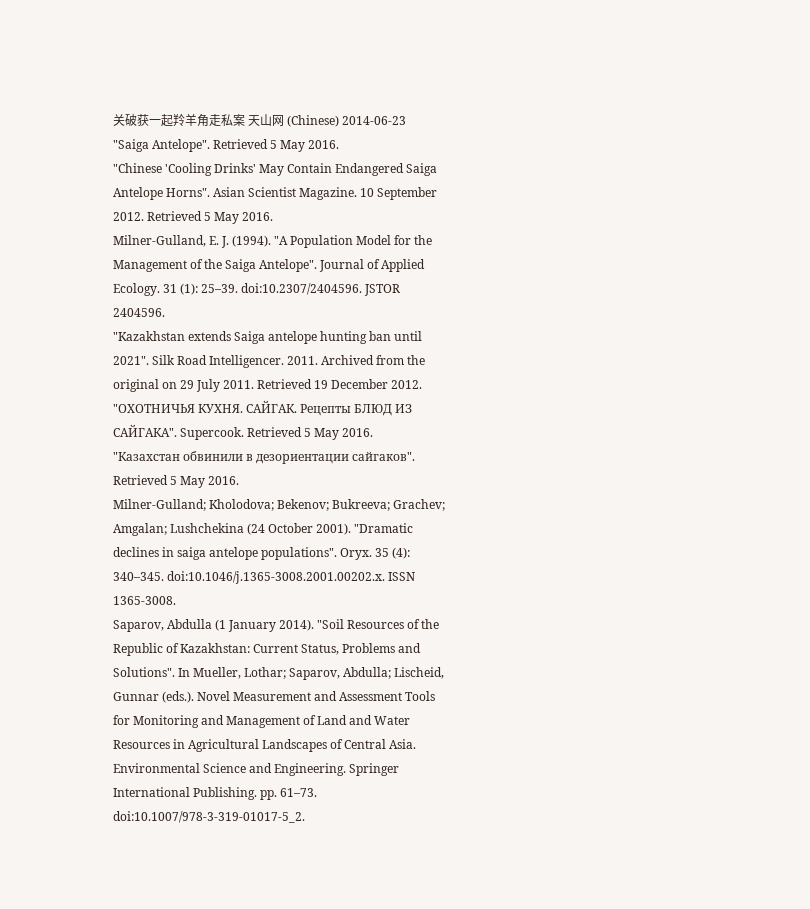关破获一起羚羊角走私案 天山网 (Chinese) 2014-06-23
"Saiga Antelope". Retrieved 5 May 2016.
"Chinese 'Cooling Drinks' May Contain Endangered Saiga Antelope Horns". Asian Scientist Magazine. 10 September 2012. Retrieved 5 May 2016.
Milner-Gulland, E. J. (1994). "A Population Model for the Management of the Saiga Antelope". Journal of Applied Ecology. 31 (1): 25–39. doi:10.2307/2404596. JSTOR 2404596.
"Kazakhstan extends Saiga antelope hunting ban until 2021". Silk Road Intelligencer. 2011. Archived from the original on 29 July 2011. Retrieved 19 December 2012.
"ОХОТНИЧЬЯ КУХНЯ. САЙГАК. Рецепты БЛЮД ИЗ САЙГАКА". Supercook. Retrieved 5 May 2016.
"Казахстан обвинили в дезориентации сайгаков". Retrieved 5 May 2016.
Milner-Gulland; Kholodova; Bekenov; Bukreeva; Grachev; Amgalan; Lushchekina (24 October 2001). "Dramatic declines in saiga antelope populations". Oryx. 35 (4): 340–345. doi:10.1046/j.1365-3008.2001.00202.x. ISSN 1365-3008.
Saparov, Abdulla (1 January 2014). "Soil Resources of the Republic of Kazakhstan: Current Status, Problems and Solutions". In Mueller, Lothar; Saparov, Abdulla; Lischeid, Gunnar (eds.). Novel Measurement and Assessment Tools for Monitoring and Management of Land and Water Resources in Agricultural Landscapes of Central Asia. Environmental Science and Engineering. Springer International Publishing. pp. 61–73. doi:10.1007/978-3-319-01017-5_2.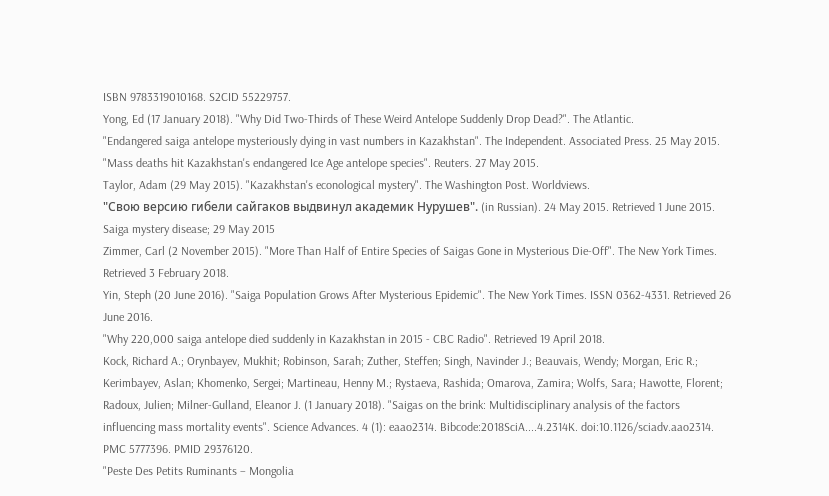ISBN 9783319010168. S2CID 55229757.
Yong, Ed (17 January 2018). "Why Did Two-Thirds of These Weird Antelope Suddenly Drop Dead?". The Atlantic.
"Endangered saiga antelope mysteriously dying in vast numbers in Kazakhstan". The Independent. Associated Press. 25 May 2015.
"Mass deaths hit Kazakhstan's endangered Ice Age antelope species". Reuters. 27 May 2015.
Taylor, Adam (29 May 2015). "Kazakhstan's econological mystery". The Washington Post. Worldviews.
"Свою версию гибели сайгаков выдвинул академик Нурушев". (in Russian). 24 May 2015. Retrieved 1 June 2015.
Saiga mystery disease; 29 May 2015
Zimmer, Carl (2 November 2015). "More Than Half of Entire Species of Saigas Gone in Mysterious Die-Off". The New York Times. Retrieved 3 February 2018.
Yin, Steph (20 June 2016). "Saiga Population Grows After Mysterious Epidemic". The New York Times. ISSN 0362-4331. Retrieved 26 June 2016.
"Why 220,000 saiga antelope died suddenly in Kazakhstan in 2015 - CBC Radio". Retrieved 19 April 2018.
Kock, Richard A.; Orynbayev, Mukhit; Robinson, Sarah; Zuther, Steffen; Singh, Navinder J.; Beauvais, Wendy; Morgan, Eric R.; Kerimbayev, Aslan; Khomenko, Sergei; Martineau, Henny M.; Rystaeva, Rashida; Omarova, Zamira; Wolfs, Sara; Hawotte, Florent; Radoux, Julien; Milner-Gulland, Eleanor J. (1 January 2018). "Saigas on the brink: Multidisciplinary analysis of the factors influencing mass mortality events". Science Advances. 4 (1): eaao2314. Bibcode:2018SciA....4.2314K. doi:10.1126/sciadv.aao2314. PMC 5777396. PMID 29376120.
"Peste Des Petits Ruminants – Mongolia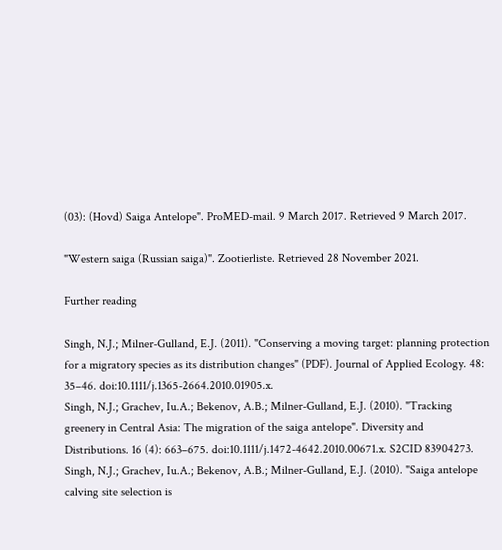(03): (Hovd) Saiga Antelope". ProMED-mail. 9 March 2017. Retrieved 9 March 2017.

"Western saiga (Russian saiga)". Zootierliste. Retrieved 28 November 2021.

Further reading

Singh, N.J.; Milner-Gulland, E.J. (2011). "Conserving a moving target: planning protection for a migratory species as its distribution changes" (PDF). Journal of Applied Ecology. 48: 35–46. doi:10.1111/j.1365-2664.2010.01905.x.
Singh, N.J.; Grachev, Iu.A.; Bekenov, A.B.; Milner-Gulland, E.J. (2010). "Tracking greenery in Central Asia: The migration of the saiga antelope". Diversity and Distributions. 16 (4): 663–675. doi:10.1111/j.1472-4642.2010.00671.x. S2CID 83904273.
Singh, N.J.; Grachev, Iu.A.; Bekenov, A.B.; Milner-Gulland, E.J. (2010). "Saiga antelope calving site selection is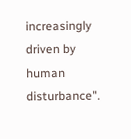increasingly driven by human disturbance".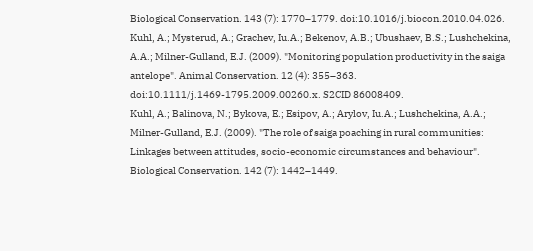Biological Conservation. 143 (7): 1770–1779. doi:10.1016/j.biocon.2010.04.026.
Kuhl, A.; Mysterud, A.; Grachev, Iu.A.; Bekenov, A.B.; Ubushaev, B.S.; Lushchekina, A.A.; Milner-Gulland, E.J. (2009). "Monitoring population productivity in the saiga antelope". Animal Conservation. 12 (4): 355–363. doi:10.1111/j.1469-1795.2009.00260.x. S2CID 86008409.
Kuhl, A.; Balinova, N.; Bykova, E.; Esipov, A.; Arylov, Iu.A.; Lushchekina, A.A.; Milner-Gulland, E.J. (2009). "The role of saiga poaching in rural communities: Linkages between attitudes, socio-economic circumstances and behaviour". Biological Conservation. 142 (7): 1442–1449.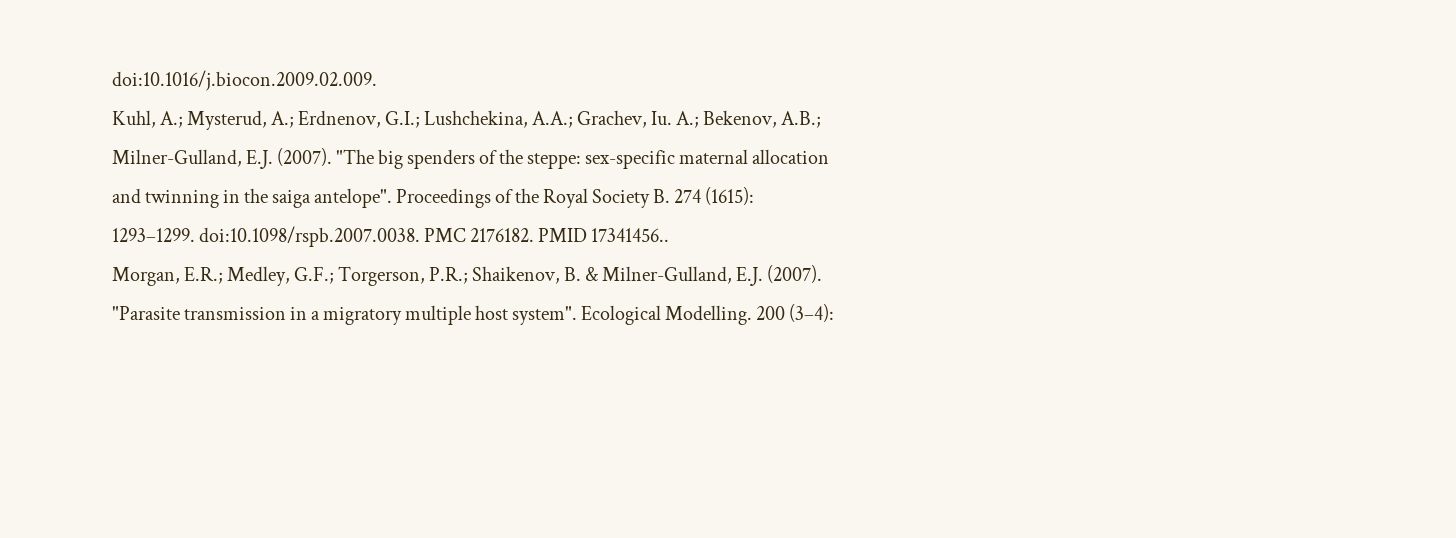doi:10.1016/j.biocon.2009.02.009.
Kuhl, A.; Mysterud, A.; Erdnenov, G.I.; Lushchekina, A.A.; Grachev, Iu. A.; Bekenov, A.B.; Milner-Gulland, E.J. (2007). "The big spenders of the steppe: sex-specific maternal allocation and twinning in the saiga antelope". Proceedings of the Royal Society B. 274 (1615): 1293–1299. doi:10.1098/rspb.2007.0038. PMC 2176182. PMID 17341456..
Morgan, E.R.; Medley, G.F.; Torgerson, P.R.; Shaikenov, B. & Milner-Gulland, E.J. (2007). "Parasite transmission in a migratory multiple host system". Ecological Modelling. 200 (3–4):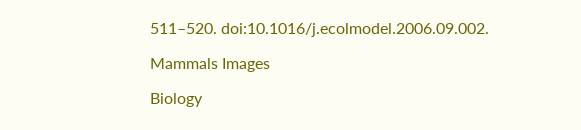511–520. doi:10.1016/j.ecolmodel.2006.09.002.

Mammals Images

Biology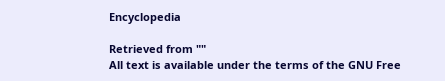Encyclopedia

Retrieved from ""
All text is available under the terms of the GNU Free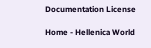Documentation License

Home - Hellenica World